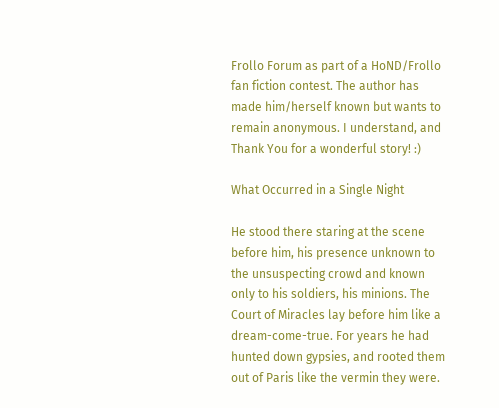Frollo Forum as part of a HoND/Frollo fan fiction contest. The author has made him/herself known but wants to remain anonymous. I understand, and Thank You for a wonderful story! :)

What Occurred in a Single Night

He stood there staring at the scene before him, his presence unknown to the unsuspecting crowd and known only to his soldiers, his minions. The Court of Miracles lay before him like a dream-come-true. For years he had hunted down gypsies, and rooted them out of Paris like the vermin they were.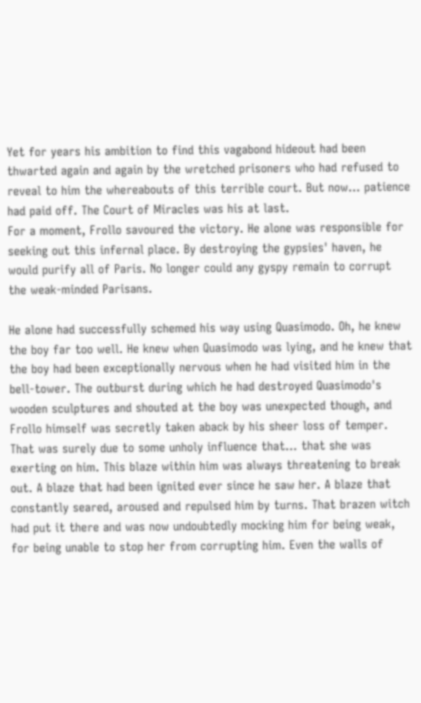Yet for years his ambition to find this vagabond hideout had been thwarted again and again by the wretched prisoners who had refused to reveal to him the whereabouts of this terrible court. But now… patience had paid off. The Court of Miracles was his at last.
For a moment, Frollo savoured the victory. He alone was responsible for seeking out this infernal place. By destroying the gypsies' haven, he would purify all of Paris. No longer could any gyspy remain to corrupt the weak-minded Parisans.

He alone had successfully schemed his way using Quasimodo. Oh, he knew the boy far too well. He knew when Quasimodo was lying, and he knew that the boy had been exceptionally nervous when he had visited him in the bell-tower. The outburst during which he had destroyed Quasimodo's wooden sculptures and shouted at the boy was unexpected though, and Frollo himself was secretly taken aback by his sheer loss of temper. That was surely due to some unholy influence that… that she was exerting on him. This blaze within him was always threatening to break out. A blaze that had been ignited ever since he saw her. A blaze that constantly seared, aroused and repulsed him by turns. That brazen witch had put it there and was now undoubtedly mocking him for being weak, for being unable to stop her from corrupting him. Even the walls of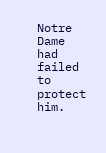Notre Dame had failed to protect him.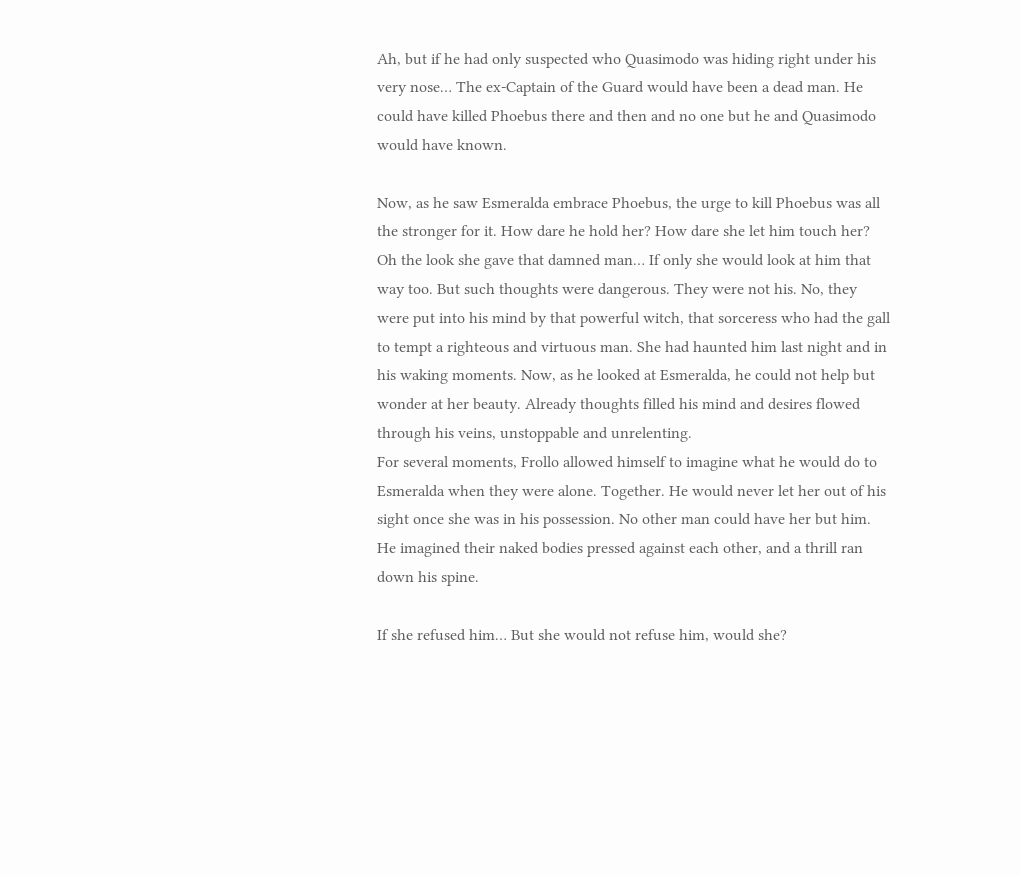Ah, but if he had only suspected who Quasimodo was hiding right under his very nose… The ex-Captain of the Guard would have been a dead man. He could have killed Phoebus there and then and no one but he and Quasimodo would have known.

Now, as he saw Esmeralda embrace Phoebus, the urge to kill Phoebus was all the stronger for it. How dare he hold her? How dare she let him touch her?
Oh the look she gave that damned man… If only she would look at him that way too. But such thoughts were dangerous. They were not his. No, they were put into his mind by that powerful witch, that sorceress who had the gall to tempt a righteous and virtuous man. She had haunted him last night and in his waking moments. Now, as he looked at Esmeralda, he could not help but wonder at her beauty. Already thoughts filled his mind and desires flowed through his veins, unstoppable and unrelenting.
For several moments, Frollo allowed himself to imagine what he would do to Esmeralda when they were alone. Together. He would never let her out of his sight once she was in his possession. No other man could have her but him. He imagined their naked bodies pressed against each other, and a thrill ran down his spine.

If she refused him… But she would not refuse him, would she?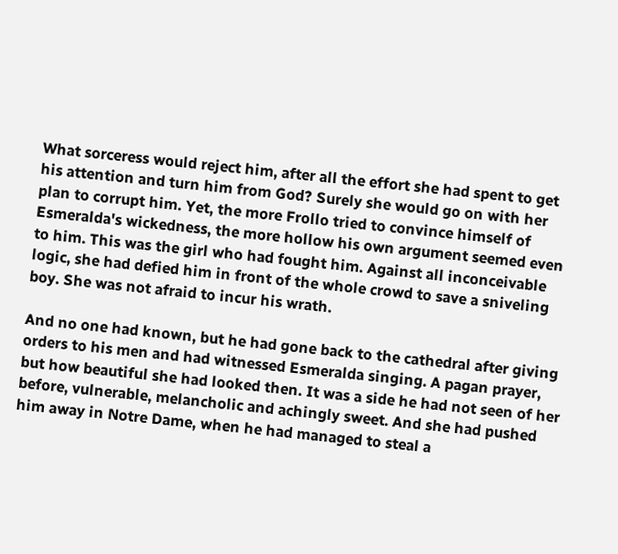What sorceress would reject him, after all the effort she had spent to get his attention and turn him from God? Surely she would go on with her plan to corrupt him. Yet, the more Frollo tried to convince himself of Esmeralda's wickedness, the more hollow his own argument seemed even to him. This was the girl who had fought him. Against all inconceivable logic, she had defied him in front of the whole crowd to save a sniveling boy. She was not afraid to incur his wrath.

And no one had known, but he had gone back to the cathedral after giving orders to his men and had witnessed Esmeralda singing. A pagan prayer, but how beautiful she had looked then. It was a side he had not seen of her before, vulnerable, melancholic and achingly sweet. And she had pushed him away in Notre Dame, when he had managed to steal a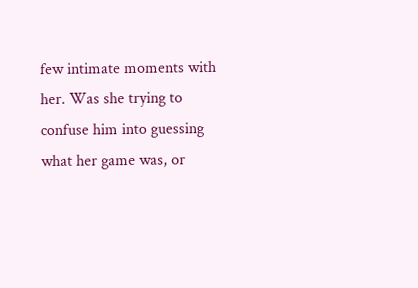few intimate moments with her. Was she trying to confuse him into guessing what her game was, or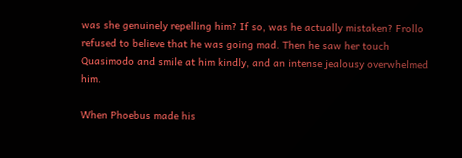was she genuinely repelling him? If so, was he actually mistaken? Frollo refused to believe that he was going mad. Then he saw her touch Quasimodo and smile at him kindly, and an intense jealousy overwhelmed him.

When Phoebus made his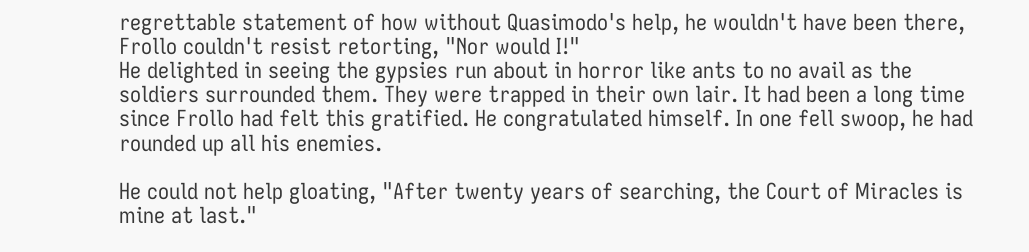regrettable statement of how without Quasimodo's help, he wouldn't have been there, Frollo couldn't resist retorting, "Nor would I!"
He delighted in seeing the gypsies run about in horror like ants to no avail as the soldiers surrounded them. They were trapped in their own lair. It had been a long time since Frollo had felt this gratified. He congratulated himself. In one fell swoop, he had rounded up all his enemies.

He could not help gloating, "After twenty years of searching, the Court of Miracles is mine at last."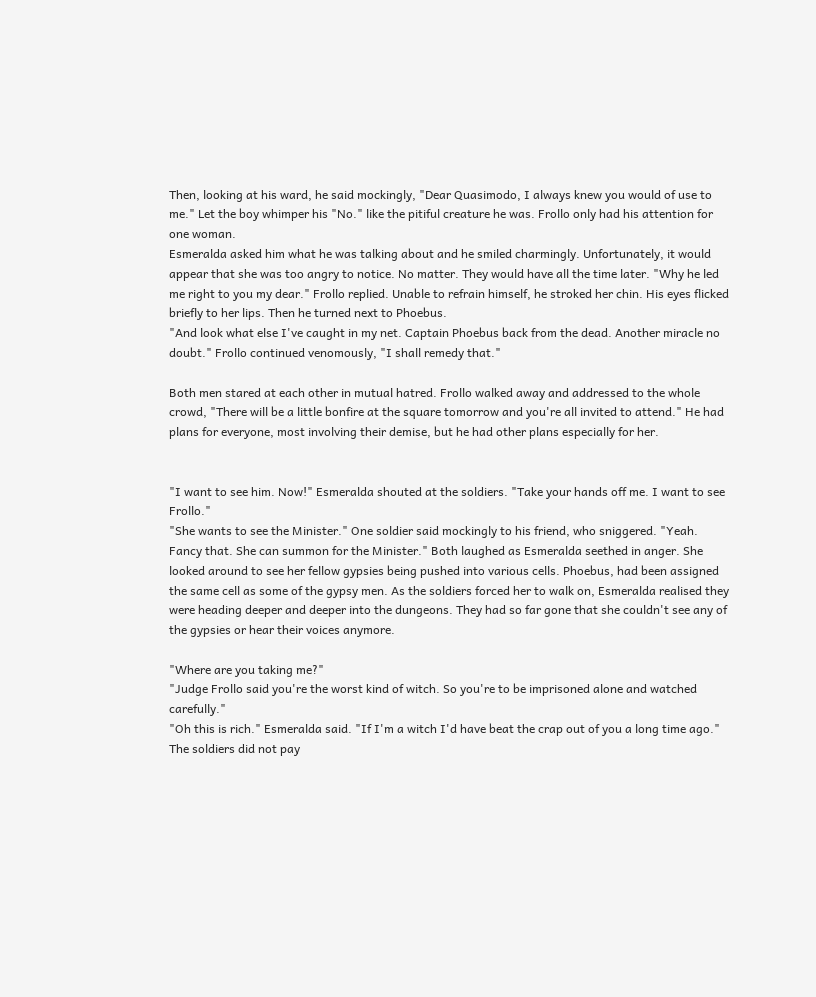Then, looking at his ward, he said mockingly, "Dear Quasimodo, I always knew you would of use to me." Let the boy whimper his "No." like the pitiful creature he was. Frollo only had his attention for one woman.
Esmeralda asked him what he was talking about and he smiled charmingly. Unfortunately, it would appear that she was too angry to notice. No matter. They would have all the time later. "Why he led me right to you my dear." Frollo replied. Unable to refrain himself, he stroked her chin. His eyes flicked briefly to her lips. Then he turned next to Phoebus.
"And look what else I've caught in my net. Captain Phoebus back from the dead. Another miracle no doubt." Frollo continued venomously, "I shall remedy that."

Both men stared at each other in mutual hatred. Frollo walked away and addressed to the whole crowd, "There will be a little bonfire at the square tomorrow and you're all invited to attend." He had plans for everyone, most involving their demise, but he had other plans especially for her.


"I want to see him. Now!" Esmeralda shouted at the soldiers. "Take your hands off me. I want to see Frollo."
"She wants to see the Minister." One soldier said mockingly to his friend, who sniggered. "Yeah. Fancy that. She can summon for the Minister." Both laughed as Esmeralda seethed in anger. She looked around to see her fellow gypsies being pushed into various cells. Phoebus, had been assigned the same cell as some of the gypsy men. As the soldiers forced her to walk on, Esmeralda realised they were heading deeper and deeper into the dungeons. They had so far gone that she couldn't see any of the gypsies or hear their voices anymore.

"Where are you taking me?"
"Judge Frollo said you're the worst kind of witch. So you're to be imprisoned alone and watched carefully."
"Oh this is rich." Esmeralda said. "If I'm a witch I'd have beat the crap out of you a long time ago."
The soldiers did not pay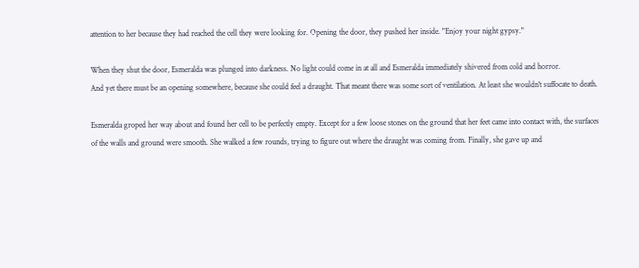attention to her because they had reached the cell they were looking for. Opening the door, they pushed her inside. "Enjoy your night gypsy."

When they shut the door, Esmeralda was plunged into darkness. No light could come in at all and Esmeralda immediately shivered from cold and horror.
And yet there must be an opening somewhere, because she could feel a draught. That meant there was some sort of ventilation. At least she wouldn't suffocate to death.

Esmeralda groped her way about and found her cell to be perfectly empty. Except for a few loose stones on the ground that her feet came into contact with, the surfaces of the walls and ground were smooth. She walked a few rounds, trying to figure out where the draught was coming from. Finally, she gave up and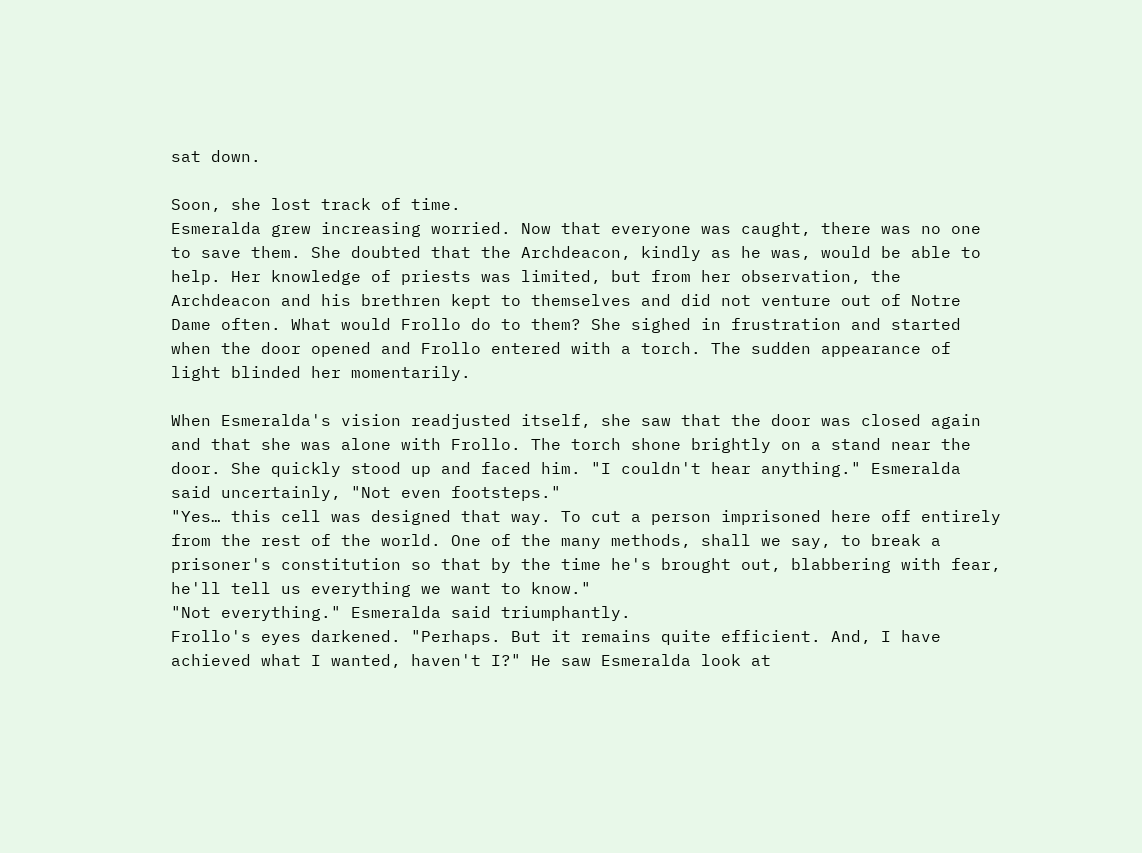sat down.

Soon, she lost track of time.
Esmeralda grew increasing worried. Now that everyone was caught, there was no one to save them. She doubted that the Archdeacon, kindly as he was, would be able to help. Her knowledge of priests was limited, but from her observation, the Archdeacon and his brethren kept to themselves and did not venture out of Notre Dame often. What would Frollo do to them? She sighed in frustration and started when the door opened and Frollo entered with a torch. The sudden appearance of light blinded her momentarily.

When Esmeralda's vision readjusted itself, she saw that the door was closed again and that she was alone with Frollo. The torch shone brightly on a stand near the door. She quickly stood up and faced him. "I couldn't hear anything." Esmeralda said uncertainly, "Not even footsteps."
"Yes… this cell was designed that way. To cut a person imprisoned here off entirely from the rest of the world. One of the many methods, shall we say, to break a prisoner's constitution so that by the time he's brought out, blabbering with fear, he'll tell us everything we want to know."
"Not everything." Esmeralda said triumphantly.
Frollo's eyes darkened. "Perhaps. But it remains quite efficient. And, I have achieved what I wanted, haven't I?" He saw Esmeralda look at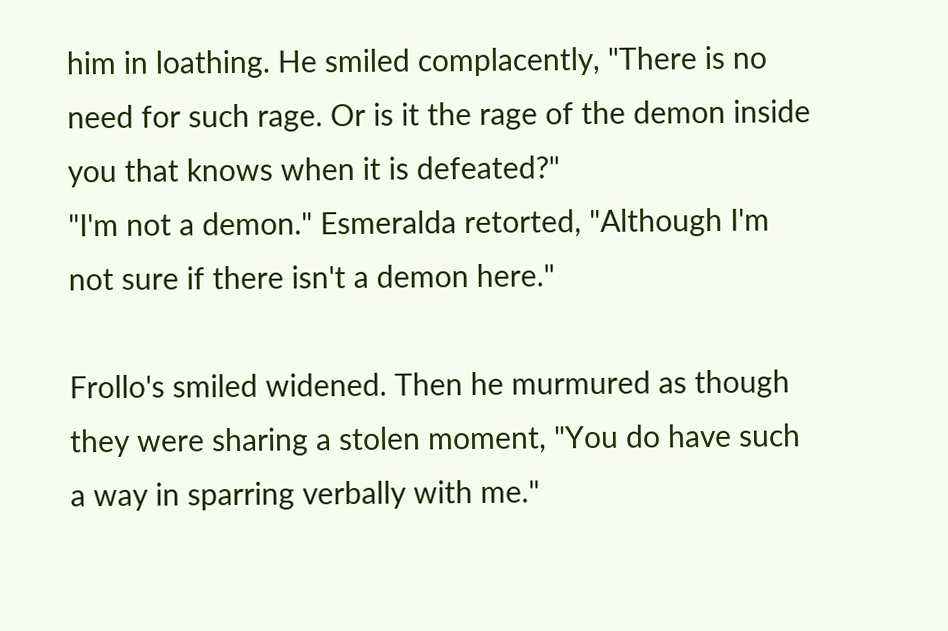him in loathing. He smiled complacently, "There is no need for such rage. Or is it the rage of the demon inside you that knows when it is defeated?"
"I'm not a demon." Esmeralda retorted, "Although I'm not sure if there isn't a demon here."

Frollo's smiled widened. Then he murmured as though they were sharing a stolen moment, "You do have such a way in sparring verbally with me."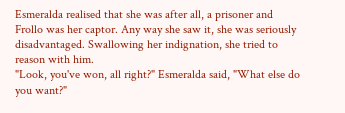Esmeralda realised that she was after all, a prisoner and Frollo was her captor. Any way she saw it, she was seriously disadvantaged. Swallowing her indignation, she tried to reason with him.
"Look, you've won, all right?" Esmeralda said, "What else do you want?"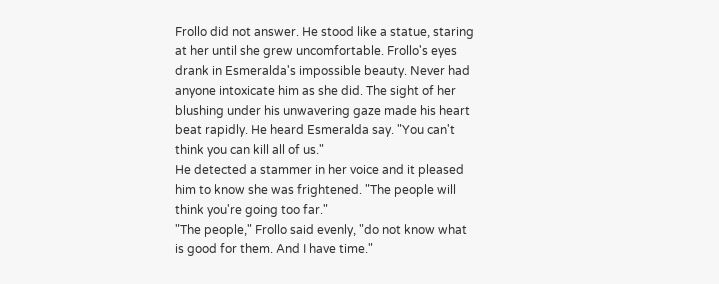Frollo did not answer. He stood like a statue, staring at her until she grew uncomfortable. Frollo's eyes drank in Esmeralda's impossible beauty. Never had anyone intoxicate him as she did. The sight of her blushing under his unwavering gaze made his heart beat rapidly. He heard Esmeralda say. "You can't think you can kill all of us."
He detected a stammer in her voice and it pleased him to know she was frightened. "The people will think you're going too far."
"The people," Frollo said evenly, "do not know what is good for them. And I have time."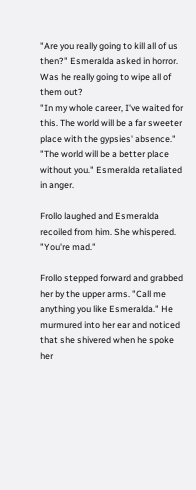"Are you really going to kill all of us then?" Esmeralda asked in horror. Was he really going to wipe all of them out?
"In my whole career, I've waited for this. The world will be a far sweeter place with the gypsies' absence."
"The world will be a better place without you." Esmeralda retaliated in anger.

Frollo laughed and Esmeralda recoiled from him. She whispered. "You're mad."

Frollo stepped forward and grabbed her by the upper arms. "Call me anything you like Esmeralda." He murmured into her ear and noticed that she shivered when he spoke her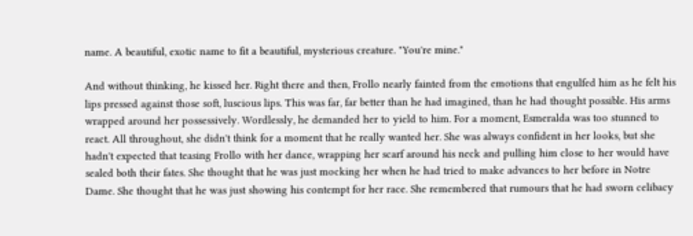name. A beautiful, exotic name to fit a beautiful, mysterious creature. "You're mine."

And without thinking, he kissed her. Right there and then, Frollo nearly fainted from the emotions that engulfed him as he felt his lips pressed against those soft, luscious lips. This was far, far better than he had imagined, than he had thought possible. His arms wrapped around her possessively. Wordlessly, he demanded her to yield to him. For a moment, Esmeralda was too stunned to react. All throughout, she didn't think for a moment that he really wanted her. She was always confident in her looks, but she hadn't expected that teasing Frollo with her dance, wrapping her scarf around his neck and pulling him close to her would have sealed both their fates. She thought that he was just mocking her when he had tried to make advances to her before in Notre Dame. She thought that he was just showing his contempt for her race. She remembered that rumours that he had sworn celibacy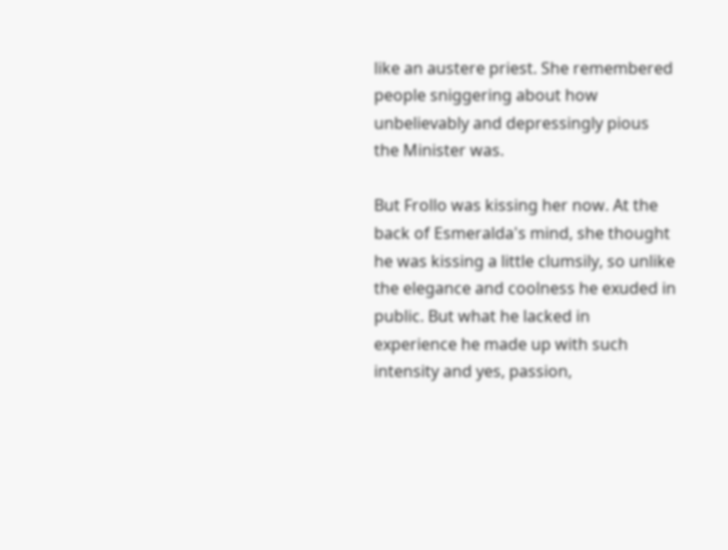like an austere priest. She remembered people sniggering about how unbelievably and depressingly pious the Minister was.

But Frollo was kissing her now. At the back of Esmeralda's mind, she thought he was kissing a little clumsily, so unlike the elegance and coolness he exuded in public. But what he lacked in experience he made up with such intensity and yes, passion,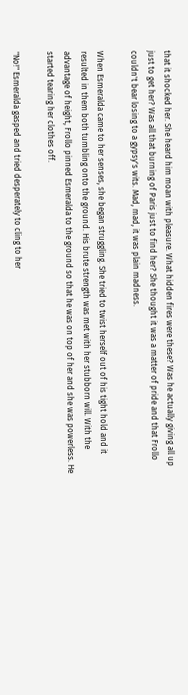that it shocked her. She heard him moan with pleasure. What hidden fires were these? Was he actually giving all up just to get her? Was all that burning of Paris just to find her? She thought it was a matter of pride and that Frollo couldn't bear losing to a gypsy's wits. Mad, mad, it was plain madness.

When Esmeralda came to her senses, she began struggling. She tried to twist herself out of his tight hold and it resulted in them both tumbling onto the ground. His brute strength was met with her stubborn will. With the advantage of height, Frollo pinned Esmeralda to the ground so that he was on top of her and she was powerless. He started tearing her clothes off.

"No!" Esmeralda gasped and tried desperately to cling to her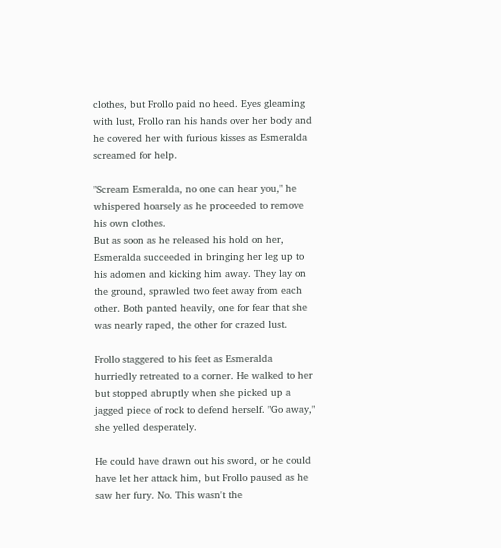clothes, but Frollo paid no heed. Eyes gleaming with lust, Frollo ran his hands over her body and he covered her with furious kisses as Esmeralda screamed for help.

"Scream Esmeralda, no one can hear you," he whispered hoarsely as he proceeded to remove his own clothes.
But as soon as he released his hold on her, Esmeralda succeeded in bringing her leg up to his adomen and kicking him away. They lay on the ground, sprawled two feet away from each other. Both panted heavily, one for fear that she was nearly raped, the other for crazed lust.

Frollo staggered to his feet as Esmeralda hurriedly retreated to a corner. He walked to her but stopped abruptly when she picked up a jagged piece of rock to defend herself. "Go away," she yelled desperately.

He could have drawn out his sword, or he could have let her attack him, but Frollo paused as he saw her fury. No. This wasn't the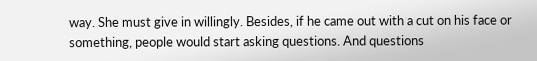way. She must give in willingly. Besides, if he came out with a cut on his face or something, people would start asking questions. And questions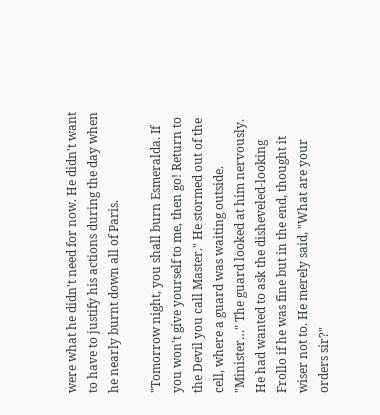were what he didn't need for now. He didn't want to have to justify his actions during the day when he nearly burnt down all of Paris.

"Tomorrow night, you shall burn Esmeralda. If you won't give yourself to me, then go! Return to the Devil you call Master." He stormed out of the cell, where a guard was waiting outside.
"Minister…" The guard looked at him nervously. He had wanted to ask the disheveled-looking Frollo if he was fine but in the end, thought it wiser not to. He merely said, "What are your orders sir?"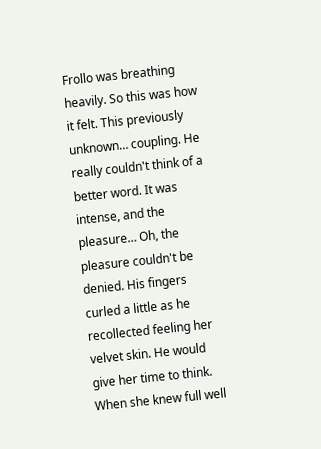Frollo was breathing heavily. So this was how it felt. This previously unknown… coupling. He really couldn't think of a better word. It was intense, and the pleasure… Oh, the pleasure couldn't be denied. His fingers curled a little as he recollected feeling her velvet skin. He would give her time to think. When she knew full well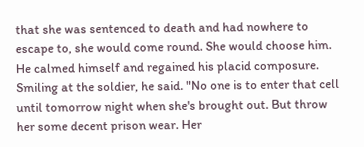that she was sentenced to death and had nowhere to escape to, she would come round. She would choose him. He calmed himself and regained his placid composure. Smiling at the soldier, he said. "No one is to enter that cell until tomorrow night when she's brought out. But throw her some decent prison wear. Her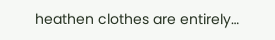heathen clothes are entirely…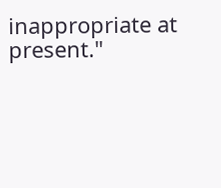inappropriate at present."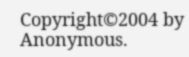Copyright©2004 by Anonymous.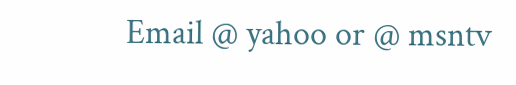Email @ yahoo or @ msntv